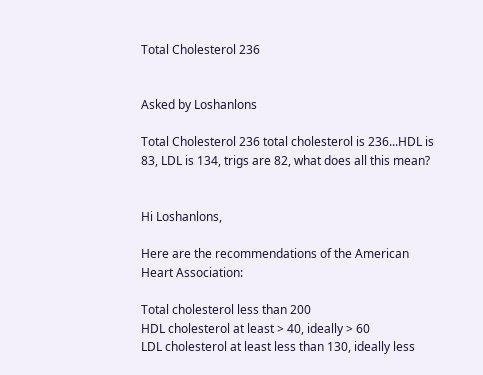Total Cholesterol 236


Asked by Loshanlons

Total Cholesterol 236 total cholesterol is 236...HDL is 83, LDL is 134, trigs are 82, what does all this mean?


Hi Loshanlons,

Here are the recommendations of the American Heart Association:

Total cholesterol less than 200
HDL cholesterol at least > 40, ideally > 60
LDL cholesterol at least less than 130, ideally less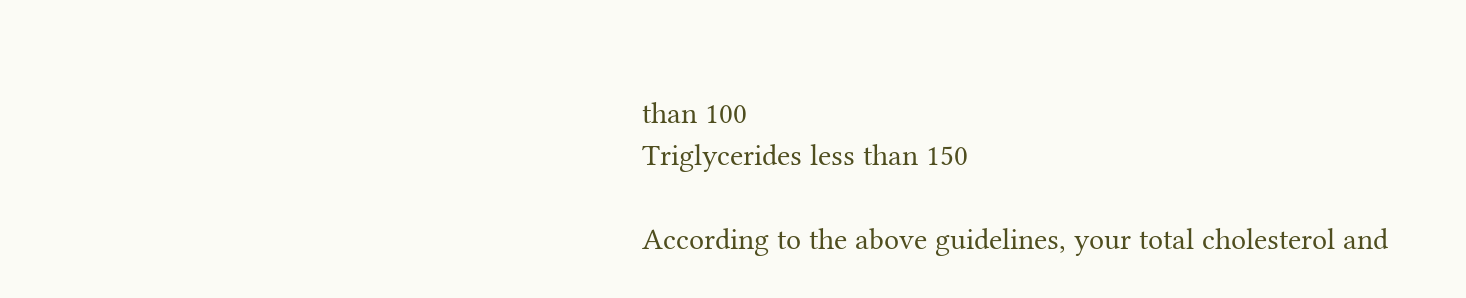than 100
Triglycerides less than 150

According to the above guidelines, your total cholesterol and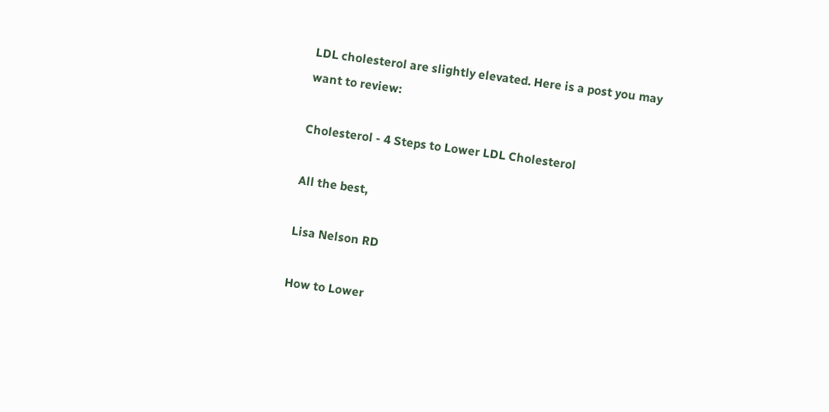LDL cholesterol are slightly elevated. Here is a post you may want to review:

Cholesterol - 4 Steps to Lower LDL Cholesterol

All the best,

Lisa Nelson RD

How to Lower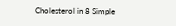Cholesterol in 8 Simple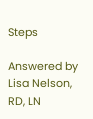Steps

Answered by Lisa Nelson, RD, LN